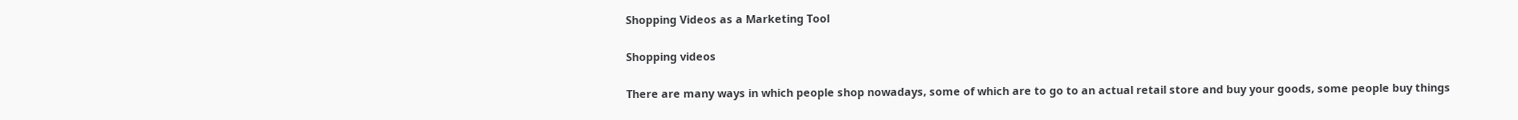Shopping Videos as a Marketing Tool

Shopping videos

There are many ways in which people shop nowadays, some of which are to go to an actual retail store and buy your goods, some people buy things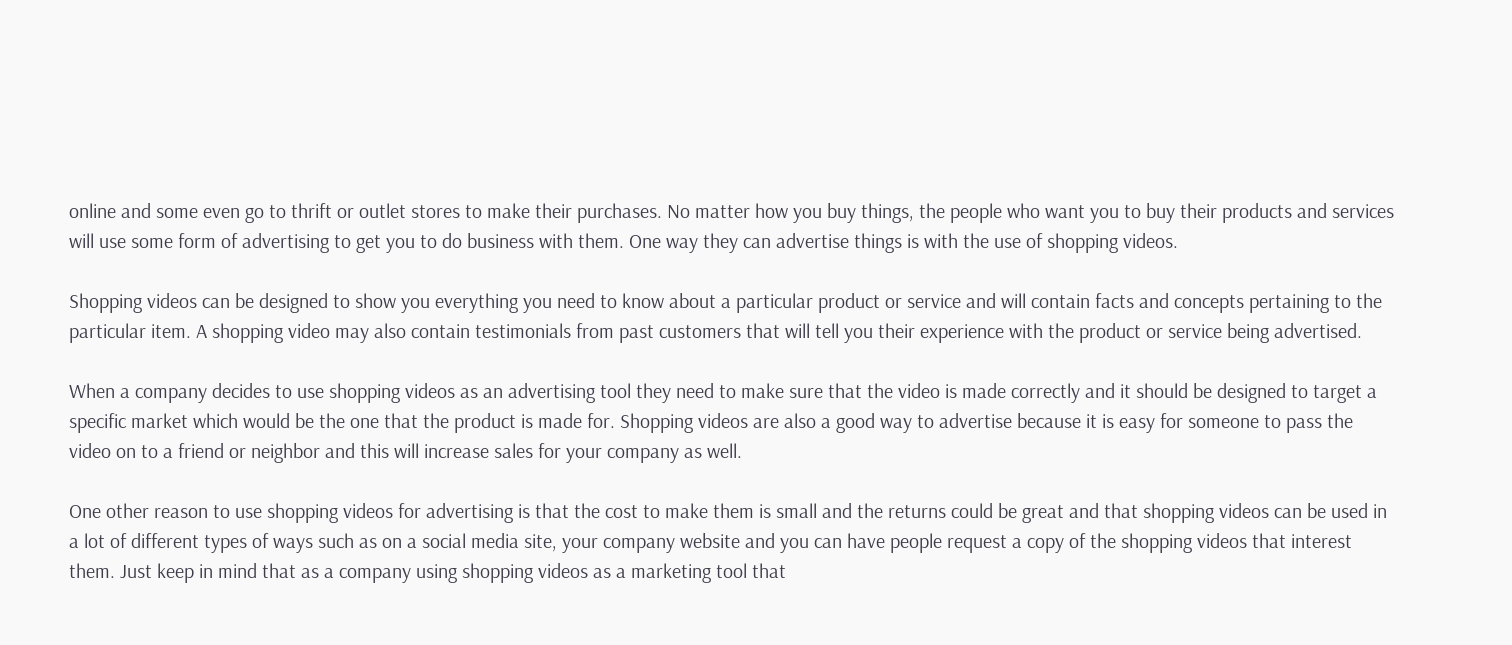online and some even go to thrift or outlet stores to make their purchases. No matter how you buy things, the people who want you to buy their products and services will use some form of advertising to get you to do business with them. One way they can advertise things is with the use of shopping videos.

Shopping videos can be designed to show you everything you need to know about a particular product or service and will contain facts and concepts pertaining to the particular item. A shopping video may also contain testimonials from past customers that will tell you their experience with the product or service being advertised.

When a company decides to use shopping videos as an advertising tool they need to make sure that the video is made correctly and it should be designed to target a specific market which would be the one that the product is made for. Shopping videos are also a good way to advertise because it is easy for someone to pass the video on to a friend or neighbor and this will increase sales for your company as well.

One other reason to use shopping videos for advertising is that the cost to make them is small and the returns could be great and that shopping videos can be used in a lot of different types of ways such as on a social media site, your company website and you can have people request a copy of the shopping videos that interest them. Just keep in mind that as a company using shopping videos as a marketing tool that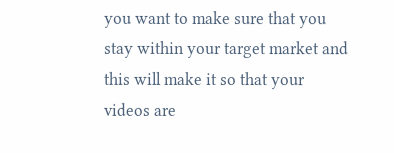you want to make sure that you stay within your target market and this will make it so that your videos are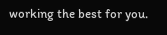working the best for you.